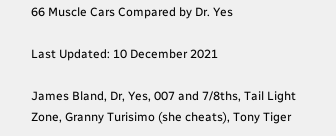66 Muscle Cars Compared by Dr. Yes

Last Updated: 10 December 2021

James Bland, Dr, Yes, 007 and 7/8ths, Tail Light Zone, Granny Turisimo (she cheats), Tony Tiger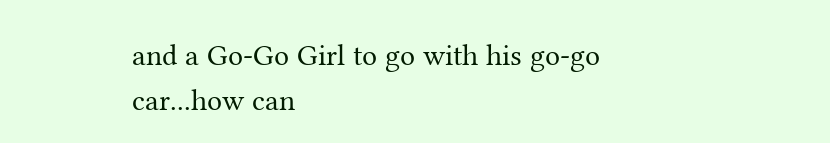and a Go-Go Girl to go with his go-go car...how can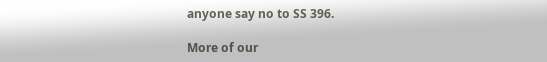anyone say no to SS 396.

More of our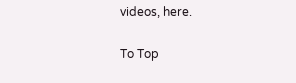videos, here.

To Top